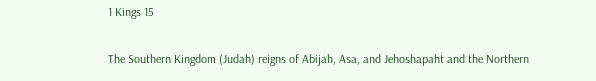1 Kings 15

The Southern Kingdom (Judah) reigns of Abijah, Asa, and Jehoshapaht and the Northern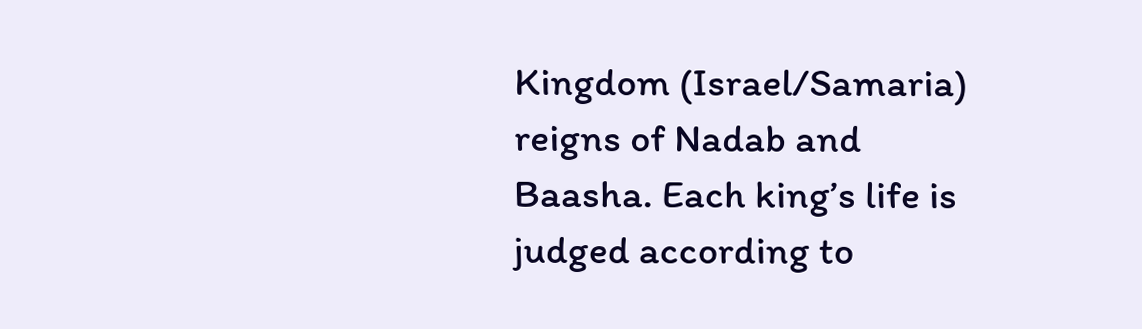Kingdom (Israel/Samaria) reigns of Nadab and Baasha. Each king’s life is judged according to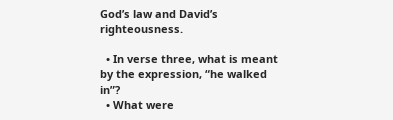God’s law and David’s righteousness.

  • In verse three, what is meant by the expression, “he walked in”?
  • What were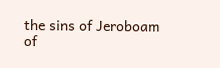the sins of Jeroboam of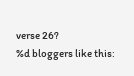verse 26?
%d bloggers like this: